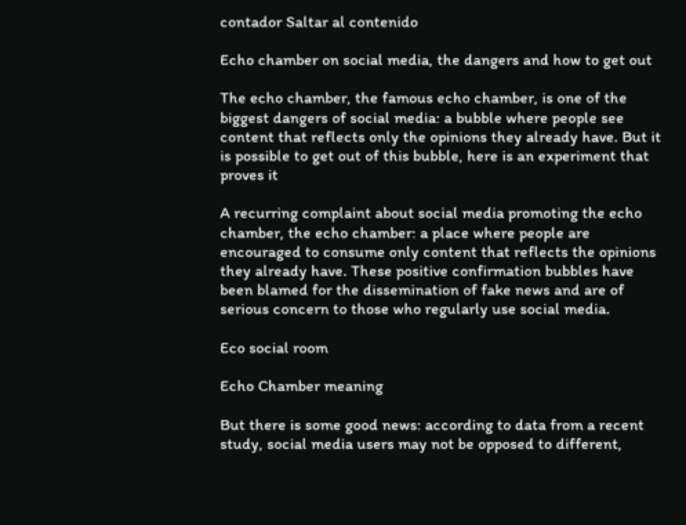contador Saltar al contenido

Echo chamber on social media, the dangers and how to get out

The echo chamber, the famous echo chamber, is one of the biggest dangers of social media: a bubble where people see content that reflects only the opinions they already have. But it is possible to get out of this bubble, here is an experiment that proves it

A recurring complaint about social media promoting the echo chamber, the echo chamber: a place where people are encouraged to consume only content that reflects the opinions they already have. These positive confirmation bubbles have been blamed for the dissemination of fake news and are of serious concern to those who regularly use social media.

Eco social room

Echo Chamber meaning

But there is some good news: according to data from a recent study, social media users may not be opposed to different,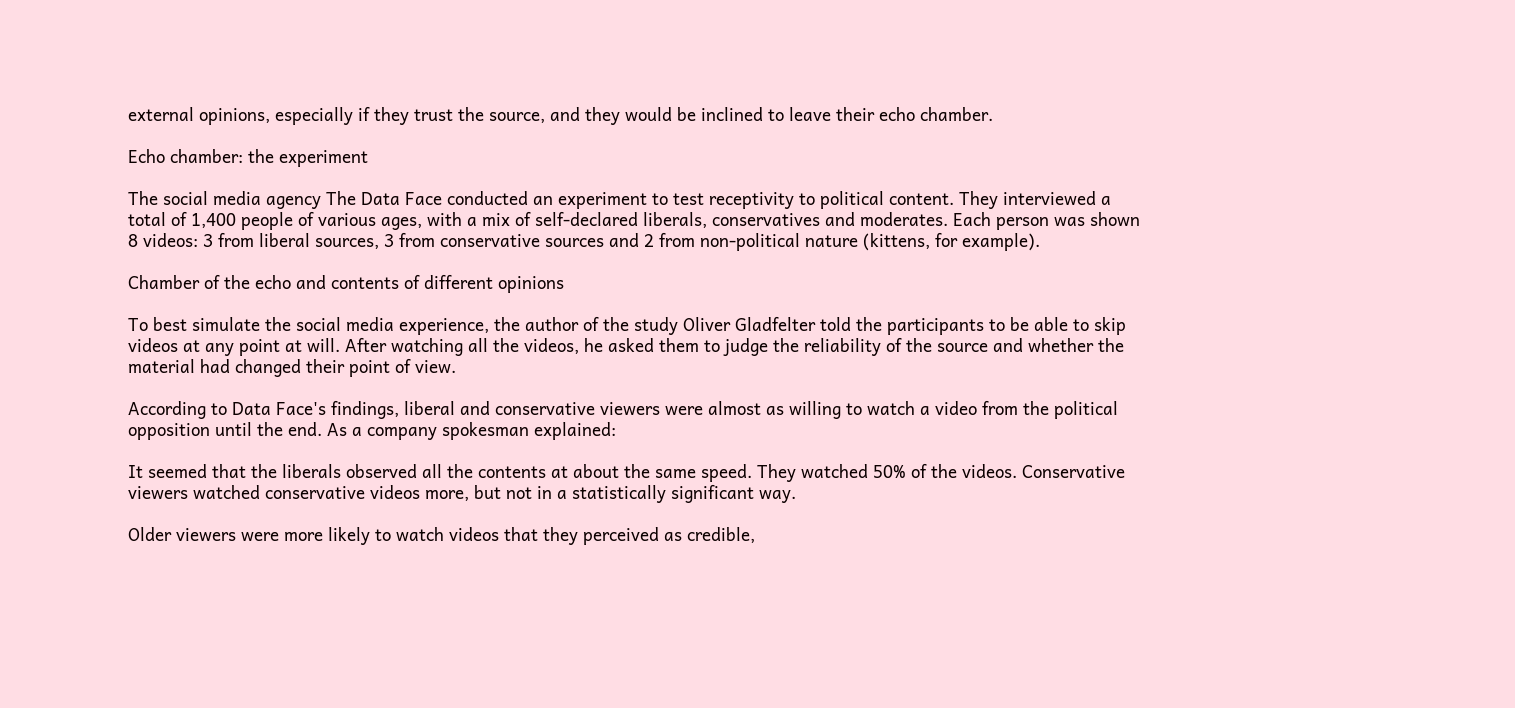external opinions, especially if they trust the source, and they would be inclined to leave their echo chamber.

Echo chamber: the experiment

The social media agency The Data Face conducted an experiment to test receptivity to political content. They interviewed a total of 1,400 people of various ages, with a mix of self-declared liberals, conservatives and moderates. Each person was shown 8 videos: 3 from liberal sources, 3 from conservative sources and 2 from non-political nature (kittens, for example).

Chamber of the echo and contents of different opinions

To best simulate the social media experience, the author of the study Oliver Gladfelter told the participants to be able to skip videos at any point at will. After watching all the videos, he asked them to judge the reliability of the source and whether the material had changed their point of view.

According to Data Face's findings, liberal and conservative viewers were almost as willing to watch a video from the political opposition until the end. As a company spokesman explained:

It seemed that the liberals observed all the contents at about the same speed. They watched 50% of the videos. Conservative viewers watched conservative videos more, but not in a statistically significant way.

Older viewers were more likely to watch videos that they perceived as credible,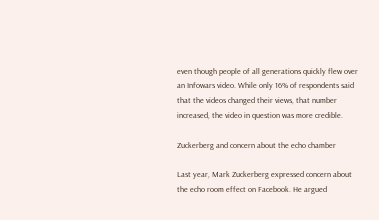even though people of all generations quickly flew over an Infowars video. While only 16% of respondents said that the videos changed their views, that number increased, the video in question was more credible.

Zuckerberg and concern about the echo chamber

Last year, Mark Zuckerberg expressed concern about the echo room effect on Facebook. He argued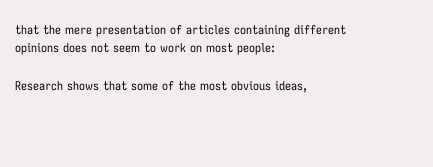that the mere presentation of articles containing different opinions does not seem to work on most people:

Research shows that some of the most obvious ideas,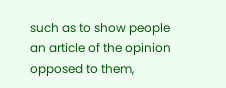such as to show people an article of the opinion opposed to them,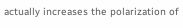actually increases the polarization of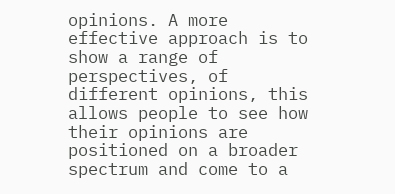opinions. A more effective approach is to show a range of perspectives, of different opinions, this allows people to see how their opinions are positioned on a broader spectrum and come to a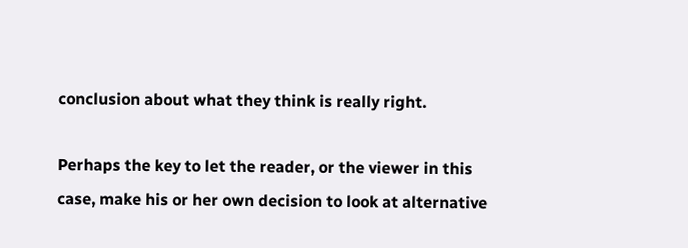conclusion about what they think is really right.

Perhaps the key to let the reader, or the viewer in this case, make his or her own decision to look at alternative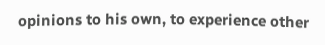opinions to his own, to experience other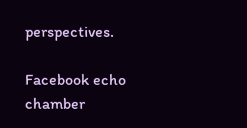perspectives.

Facebook echo chamber